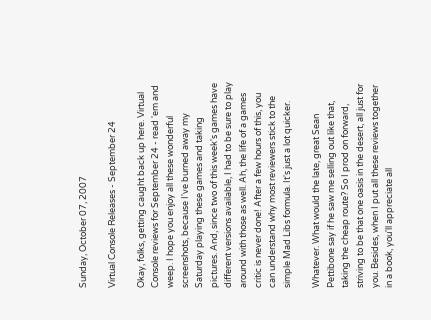Sunday, October 07, 2007

Virtual Console Releases - September 24

Okay, folks, getting caught back up here. Virtual Console reviews for September 24 - read 'em and weep. I hope you enjoy all these wonderful screenshots, because I've burned away my Saturday playing these games and taking pictures. And, since two of this week's games have different versions available, I had to be sure to play around with those as well. Ah, the life of a games critic is never done! After a few hours of this, you can understand why most reviewers stick to the simple Mad Libs formula. It's just a lot quicker.

Whatever. What would the late, great Sean Pettibone say if he saw me selling out like that, taking the cheap route? So I prod on forward, striving to be that one oasis in the desert, all just for you. Besides, when I put all these reviews together in a book, you'll appreciate all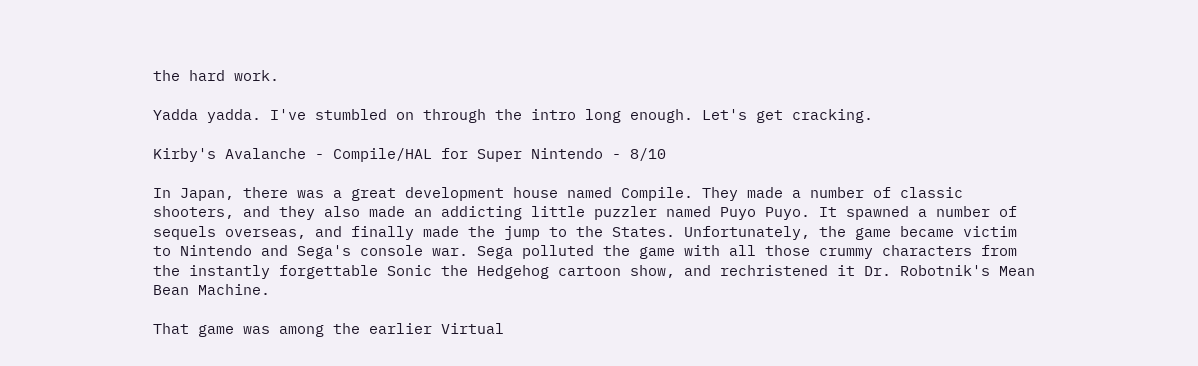the hard work.

Yadda yadda. I've stumbled on through the intro long enough. Let's get cracking.

Kirby's Avalanche - Compile/HAL for Super Nintendo - 8/10

In Japan, there was a great development house named Compile. They made a number of classic shooters, and they also made an addicting little puzzler named Puyo Puyo. It spawned a number of sequels overseas, and finally made the jump to the States. Unfortunately, the game became victim to Nintendo and Sega's console war. Sega polluted the game with all those crummy characters from the instantly forgettable Sonic the Hedgehog cartoon show, and rechristened it Dr. Robotnik's Mean Bean Machine.

That game was among the earlier Virtual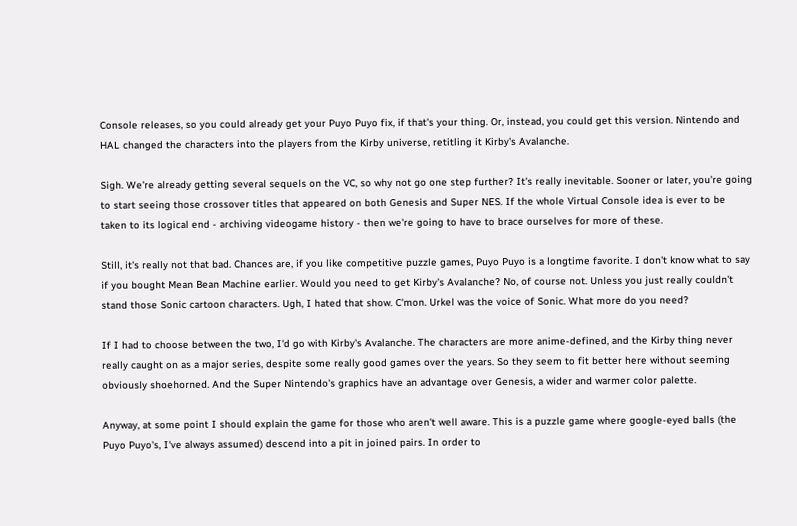Console releases, so you could already get your Puyo Puyo fix, if that's your thing. Or, instead, you could get this version. Nintendo and HAL changed the characters into the players from the Kirby universe, retitling it Kirby's Avalanche.

Sigh. We're already getting several sequels on the VC, so why not go one step further? It's really inevitable. Sooner or later, you're going to start seeing those crossover titles that appeared on both Genesis and Super NES. If the whole Virtual Console idea is ever to be taken to its logical end - archiving videogame history - then we're going to have to brace ourselves for more of these.

Still, it's really not that bad. Chances are, if you like competitive puzzle games, Puyo Puyo is a longtime favorite. I don't know what to say if you bought Mean Bean Machine earlier. Would you need to get Kirby's Avalanche? No, of course not. Unless you just really couldn't stand those Sonic cartoon characters. Ugh, I hated that show. C'mon. Urkel was the voice of Sonic. What more do you need?

If I had to choose between the two, I'd go with Kirby's Avalanche. The characters are more anime-defined, and the Kirby thing never really caught on as a major series, despite some really good games over the years. So they seem to fit better here without seeming obviously shoehorned. And the Super Nintendo's graphics have an advantage over Genesis, a wider and warmer color palette.

Anyway, at some point I should explain the game for those who aren't well aware. This is a puzzle game where google-eyed balls (the Puyo Puyo's, I've always assumed) descend into a pit in joined pairs. In order to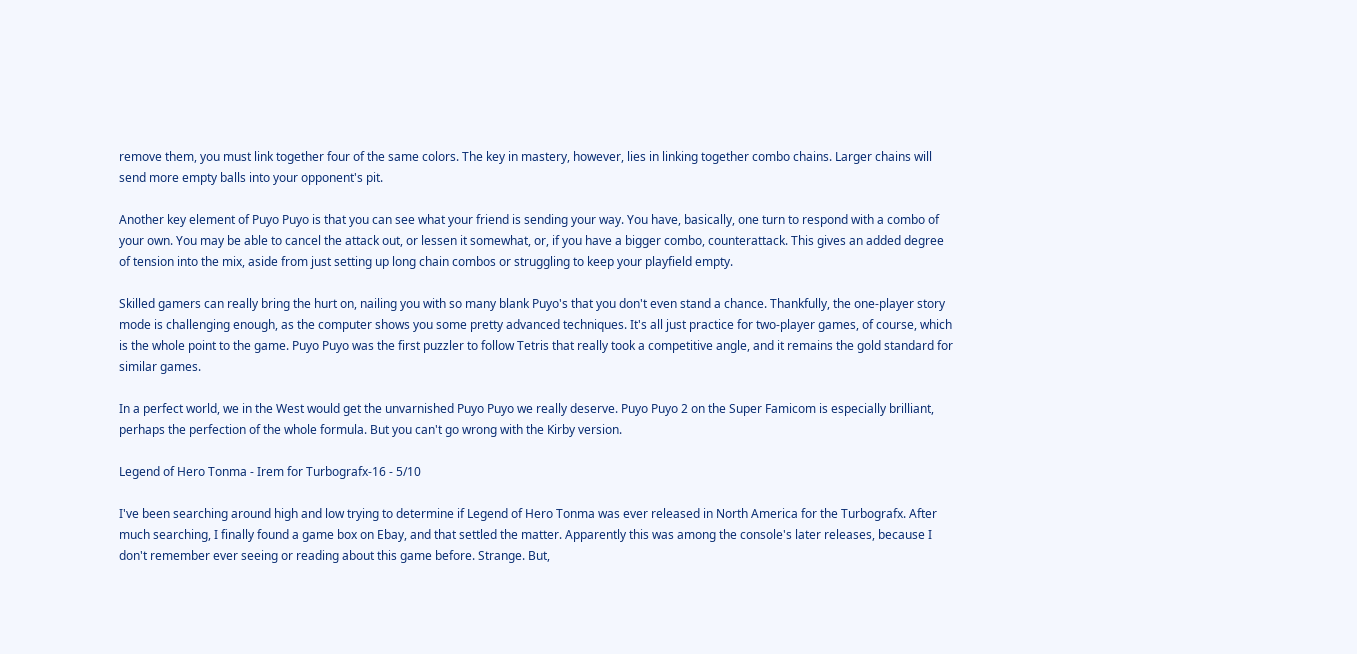remove them, you must link together four of the same colors. The key in mastery, however, lies in linking together combo chains. Larger chains will send more empty balls into your opponent's pit.

Another key element of Puyo Puyo is that you can see what your friend is sending your way. You have, basically, one turn to respond with a combo of your own. You may be able to cancel the attack out, or lessen it somewhat, or, if you have a bigger combo, counterattack. This gives an added degree of tension into the mix, aside from just setting up long chain combos or struggling to keep your playfield empty.

Skilled gamers can really bring the hurt on, nailing you with so many blank Puyo's that you don't even stand a chance. Thankfully, the one-player story mode is challenging enough, as the computer shows you some pretty advanced techniques. It's all just practice for two-player games, of course, which is the whole point to the game. Puyo Puyo was the first puzzler to follow Tetris that really took a competitive angle, and it remains the gold standard for similar games.

In a perfect world, we in the West would get the unvarnished Puyo Puyo we really deserve. Puyo Puyo 2 on the Super Famicom is especially brilliant, perhaps the perfection of the whole formula. But you can't go wrong with the Kirby version.

Legend of Hero Tonma - Irem for Turbografx-16 - 5/10

I've been searching around high and low trying to determine if Legend of Hero Tonma was ever released in North America for the Turbografx. After much searching, I finally found a game box on Ebay, and that settled the matter. Apparently this was among the console's later releases, because I don't remember ever seeing or reading about this game before. Strange. But,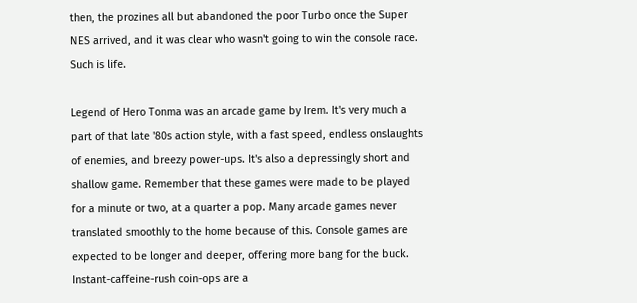then, the prozines all but abandoned the poor Turbo once the Super NES arrived, and it was clear who wasn't going to win the console race. Such is life.

Legend of Hero Tonma was an arcade game by Irem. It's very much a part of that late '80s action style, with a fast speed, endless onslaughts of enemies, and breezy power-ups. It's also a depressingly short and shallow game. Remember that these games were made to be played for a minute or two, at a quarter a pop. Many arcade games never translated smoothly to the home because of this. Console games are expected to be longer and deeper, offering more bang for the buck. Instant-caffeine-rush coin-ops are a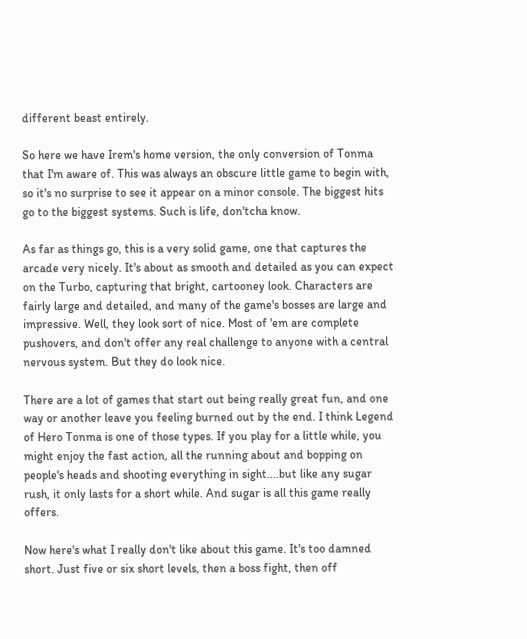different beast entirely.

So here we have Irem's home version, the only conversion of Tonma that I'm aware of. This was always an obscure little game to begin with, so it's no surprise to see it appear on a minor console. The biggest hits go to the biggest systems. Such is life, don'tcha know.

As far as things go, this is a very solid game, one that captures the arcade very nicely. It's about as smooth and detailed as you can expect on the Turbo, capturing that bright, cartooney look. Characters are fairly large and detailed, and many of the game's bosses are large and impressive. Well, they look sort of nice. Most of 'em are complete pushovers, and don't offer any real challenge to anyone with a central nervous system. But they do look nice.

There are a lot of games that start out being really great fun, and one way or another leave you feeling burned out by the end. I think Legend of Hero Tonma is one of those types. If you play for a little while, you might enjoy the fast action, all the running about and bopping on people's heads and shooting everything in sight....but like any sugar rush, it only lasts for a short while. And sugar is all this game really offers.

Now here's what I really don't like about this game. It's too damned short. Just five or six short levels, then a boss fight, then off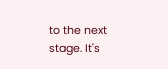to the next stage. It's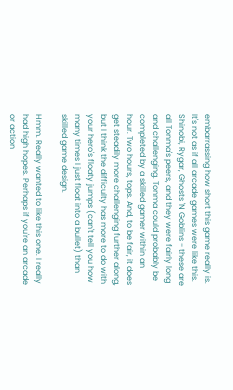embarrassing how short this game really is. It's not as if all arcade games were like this. Shinobi, Rygar, Ghosts 'N Goblins - these are all Tonma's peers, and they were fairly long and challenging. Tonma could probably be completed by a skilled gamer within an hour. Two hours, tops. And, to be fair, it does get steadily more challenging further along, but I think the difficulty has more to do with your hero's floaty jumps (can't tell you how many times I just float into a bullet) than skilled game design.

Hmm. Really wanted to like this one. I really had high hopes. Perhaps if you're an arcade or action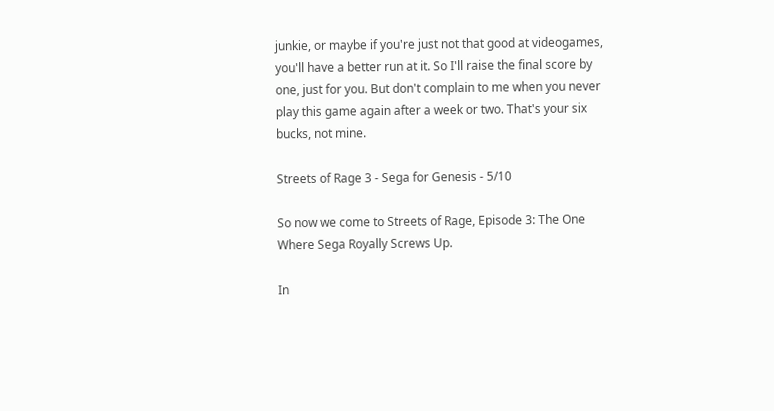junkie, or maybe if you're just not that good at videogames, you'll have a better run at it. So I'll raise the final score by one, just for you. But don't complain to me when you never play this game again after a week or two. That's your six bucks, not mine.

Streets of Rage 3 - Sega for Genesis - 5/10

So now we come to Streets of Rage, Episode 3: The One Where Sega Royally Screws Up.

In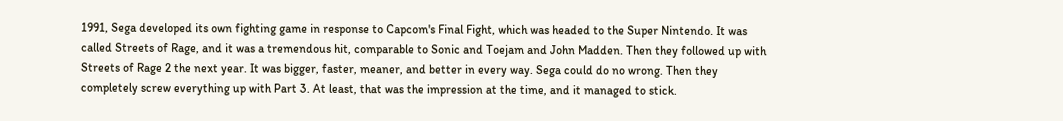1991, Sega developed its own fighting game in response to Capcom's Final Fight, which was headed to the Super Nintendo. It was called Streets of Rage, and it was a tremendous hit, comparable to Sonic and Toejam and John Madden. Then they followed up with Streets of Rage 2 the next year. It was bigger, faster, meaner, and better in every way. Sega could do no wrong. Then they completely screw everything up with Part 3. At least, that was the impression at the time, and it managed to stick.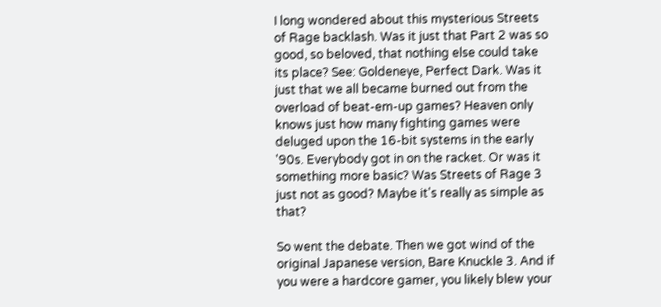I long wondered about this mysterious Streets of Rage backlash. Was it just that Part 2 was so good, so beloved, that nothing else could take its place? See: Goldeneye, Perfect Dark. Was it just that we all became burned out from the overload of beat-em-up games? Heaven only knows just how many fighting games were deluged upon the 16-bit systems in the early '90s. Everybody got in on the racket. Or was it something more basic? Was Streets of Rage 3 just not as good? Maybe it's really as simple as that?

So went the debate. Then we got wind of the original Japanese version, Bare Knuckle 3. And if you were a hardcore gamer, you likely blew your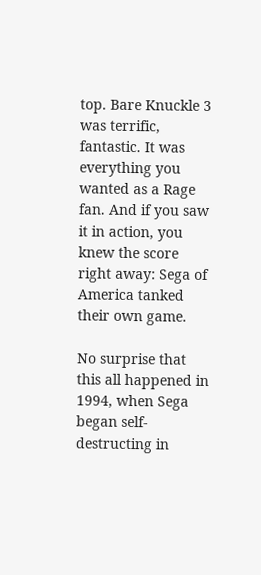top. Bare Knuckle 3 was terrific, fantastic. It was everything you wanted as a Rage fan. And if you saw it in action, you knew the score right away: Sega of America tanked their own game.

No surprise that this all happened in 1994, when Sega began self-destructing in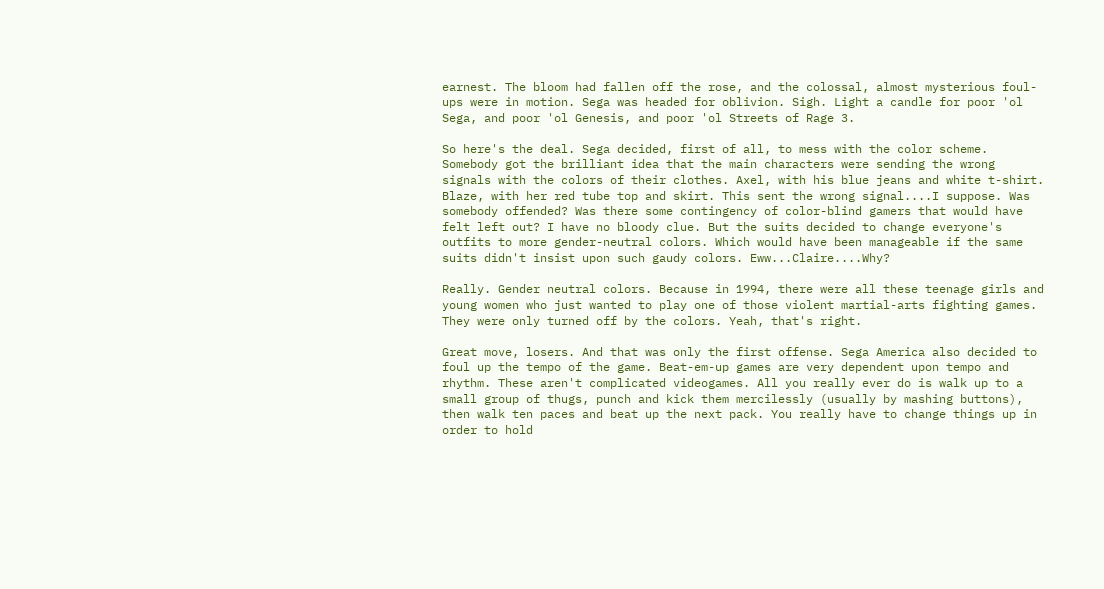earnest. The bloom had fallen off the rose, and the colossal, almost mysterious foul-ups were in motion. Sega was headed for oblivion. Sigh. Light a candle for poor 'ol Sega, and poor 'ol Genesis, and poor 'ol Streets of Rage 3.

So here's the deal. Sega decided, first of all, to mess with the color scheme. Somebody got the brilliant idea that the main characters were sending the wrong signals with the colors of their clothes. Axel, with his blue jeans and white t-shirt. Blaze, with her red tube top and skirt. This sent the wrong signal....I suppose. Was somebody offended? Was there some contingency of color-blind gamers that would have felt left out? I have no bloody clue. But the suits decided to change everyone's outfits to more gender-neutral colors. Which would have been manageable if the same suits didn't insist upon such gaudy colors. Eww...Claire....Why?

Really. Gender neutral colors. Because in 1994, there were all these teenage girls and young women who just wanted to play one of those violent martial-arts fighting games. They were only turned off by the colors. Yeah, that's right.

Great move, losers. And that was only the first offense. Sega America also decided to foul up the tempo of the game. Beat-em-up games are very dependent upon tempo and rhythm. These aren't complicated videogames. All you really ever do is walk up to a small group of thugs, punch and kick them mercilessly (usually by mashing buttons), then walk ten paces and beat up the next pack. You really have to change things up in order to hold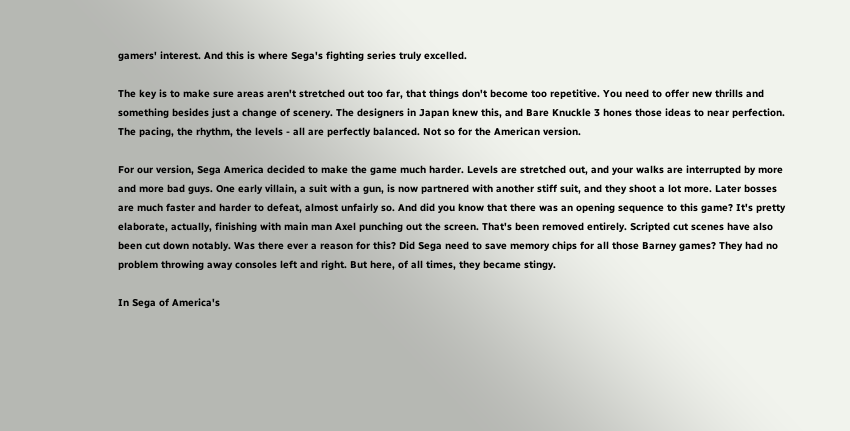gamers' interest. And this is where Sega's fighting series truly excelled.

The key is to make sure areas aren't stretched out too far, that things don't become too repetitive. You need to offer new thrills and something besides just a change of scenery. The designers in Japan knew this, and Bare Knuckle 3 hones those ideas to near perfection. The pacing, the rhythm, the levels - all are perfectly balanced. Not so for the American version.

For our version, Sega America decided to make the game much harder. Levels are stretched out, and your walks are interrupted by more and more bad guys. One early villain, a suit with a gun, is now partnered with another stiff suit, and they shoot a lot more. Later bosses are much faster and harder to defeat, almost unfairly so. And did you know that there was an opening sequence to this game? It's pretty elaborate, actually, finishing with main man Axel punching out the screen. That's been removed entirely. Scripted cut scenes have also been cut down notably. Was there ever a reason for this? Did Sega need to save memory chips for all those Barney games? They had no problem throwing away consoles left and right. But here, of all times, they became stingy.

In Sega of America's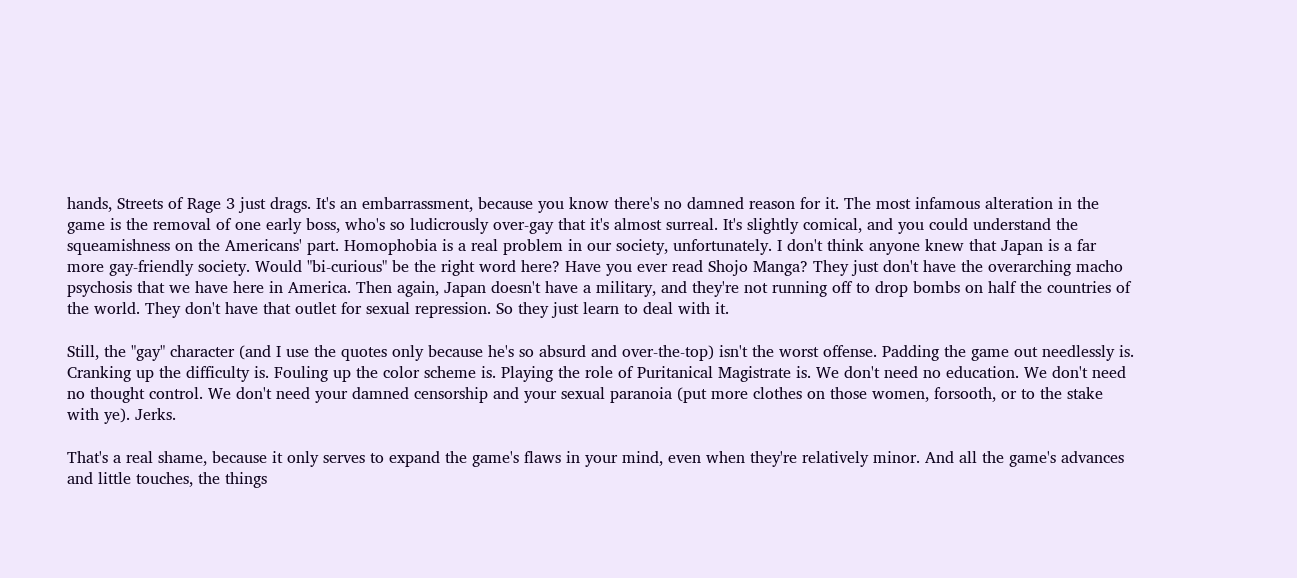hands, Streets of Rage 3 just drags. It's an embarrassment, because you know there's no damned reason for it. The most infamous alteration in the game is the removal of one early boss, who's so ludicrously over-gay that it's almost surreal. It's slightly comical, and you could understand the squeamishness on the Americans' part. Homophobia is a real problem in our society, unfortunately. I don't think anyone knew that Japan is a far more gay-friendly society. Would "bi-curious" be the right word here? Have you ever read Shojo Manga? They just don't have the overarching macho psychosis that we have here in America. Then again, Japan doesn't have a military, and they're not running off to drop bombs on half the countries of the world. They don't have that outlet for sexual repression. So they just learn to deal with it.

Still, the "gay" character (and I use the quotes only because he's so absurd and over-the-top) isn't the worst offense. Padding the game out needlessly is. Cranking up the difficulty is. Fouling up the color scheme is. Playing the role of Puritanical Magistrate is. We don't need no education. We don't need no thought control. We don't need your damned censorship and your sexual paranoia (put more clothes on those women, forsooth, or to the stake with ye). Jerks.

That's a real shame, because it only serves to expand the game's flaws in your mind, even when they're relatively minor. And all the game's advances and little touches, the things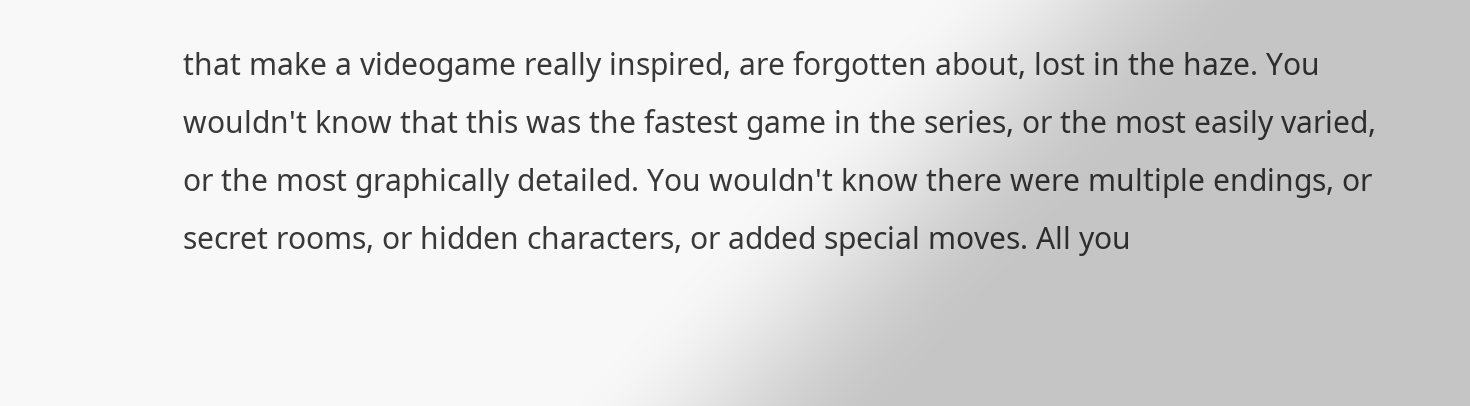that make a videogame really inspired, are forgotten about, lost in the haze. You wouldn't know that this was the fastest game in the series, or the most easily varied, or the most graphically detailed. You wouldn't know there were multiple endings, or secret rooms, or hidden characters, or added special moves. All you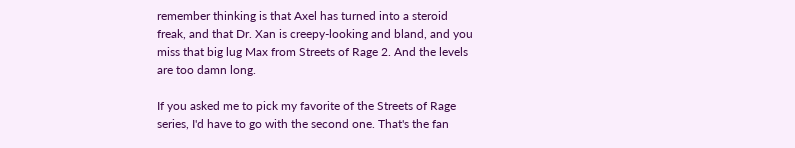remember thinking is that Axel has turned into a steroid freak, and that Dr. Xan is creepy-looking and bland, and you miss that big lug Max from Streets of Rage 2. And the levels are too damn long.

If you asked me to pick my favorite of the Streets of Rage series, I'd have to go with the second one. That's the fan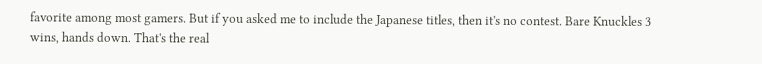favorite among most gamers. But if you asked me to include the Japanese titles, then it's no contest. Bare Knuckles 3 wins, hands down. That's the real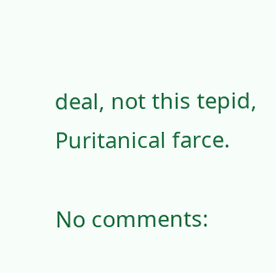deal, not this tepid, Puritanical farce.

No comments: